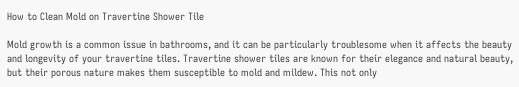How to Clean Mold on Travertine Shower Tile

Mold growth is a common issue in bathrooms, and it can be particularly troublesome when it affects the beauty and longevity of your travertine tiles. Travertine shower tiles are known for their elegance and natural beauty, but their porous nature makes them susceptible to mold and mildew. This not only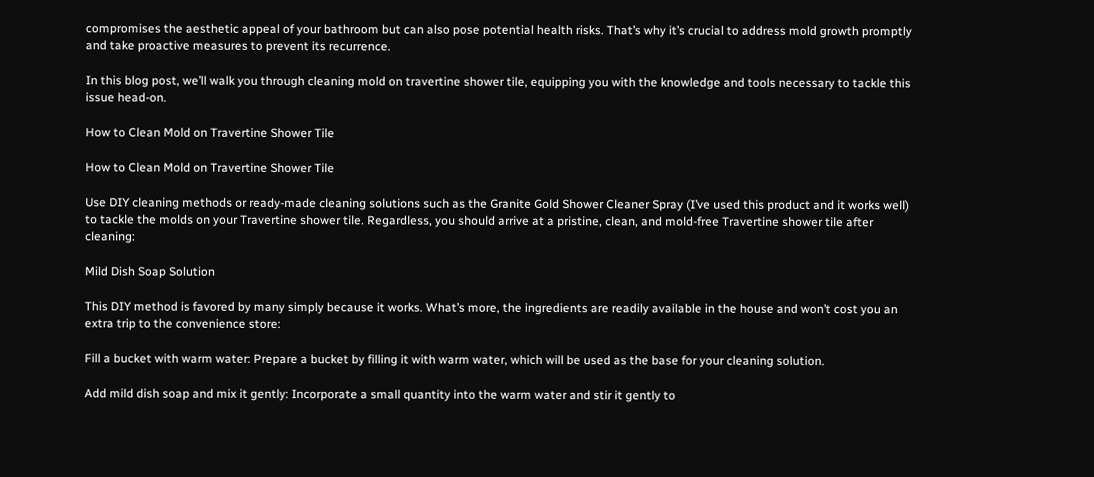compromises the aesthetic appeal of your bathroom but can also pose potential health risks. That’s why it’s crucial to address mold growth promptly and take proactive measures to prevent its recurrence.

In this blog post, we’ll walk you through cleaning mold on travertine shower tile, equipping you with the knowledge and tools necessary to tackle this issue head-on.

How to Clean Mold on Travertine Shower Tile

How to Clean Mold on Travertine Shower Tile

Use DIY cleaning methods or ready-made cleaning solutions such as the Granite Gold Shower Cleaner Spray (I’ve used this product and it works well) to tackle the molds on your Travertine shower tile. Regardless, you should arrive at a pristine, clean, and mold-free Travertine shower tile after cleaning:

Mild Dish Soap Solution

This DIY method is favored by many simply because it works. What’s more, the ingredients are readily available in the house and won’t cost you an extra trip to the convenience store:

Fill a bucket with warm water: Prepare a bucket by filling it with warm water, which will be used as the base for your cleaning solution.

Add mild dish soap and mix it gently: Incorporate a small quantity into the warm water and stir it gently to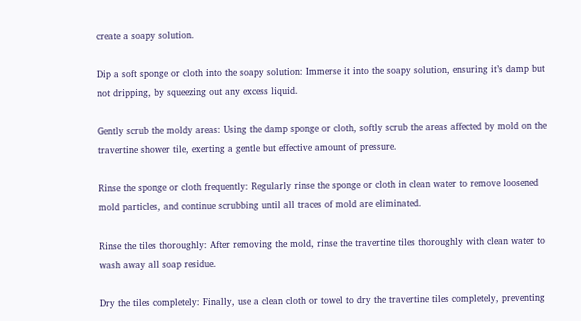create a soapy solution.

Dip a soft sponge or cloth into the soapy solution: Immerse it into the soapy solution, ensuring it’s damp but not dripping, by squeezing out any excess liquid.

Gently scrub the moldy areas: Using the damp sponge or cloth, softly scrub the areas affected by mold on the travertine shower tile, exerting a gentle but effective amount of pressure.

Rinse the sponge or cloth frequently: Regularly rinse the sponge or cloth in clean water to remove loosened mold particles, and continue scrubbing until all traces of mold are eliminated.

Rinse the tiles thoroughly: After removing the mold, rinse the travertine tiles thoroughly with clean water to wash away all soap residue.

Dry the tiles completely: Finally, use a clean cloth or towel to dry the travertine tiles completely, preventing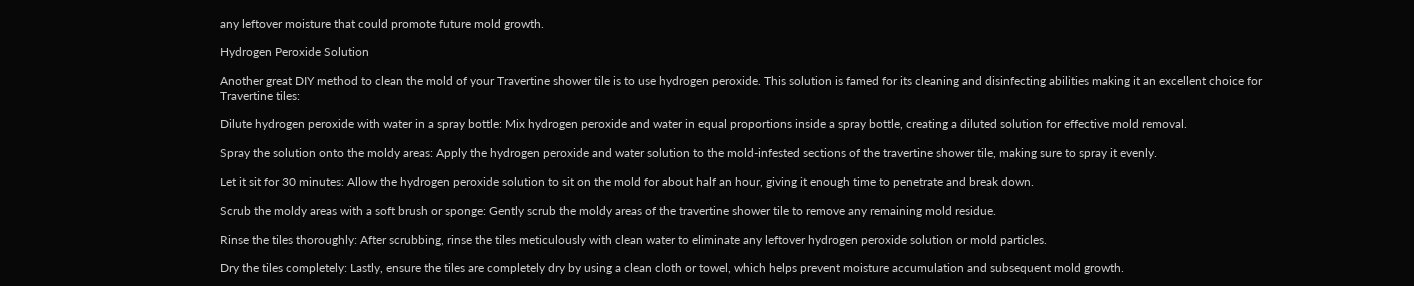any leftover moisture that could promote future mold growth.

Hydrogen Peroxide Solution

Another great DIY method to clean the mold of your Travertine shower tile is to use hydrogen peroxide. This solution is famed for its cleaning and disinfecting abilities making it an excellent choice for Travertine tiles:

Dilute hydrogen peroxide with water in a spray bottle: Mix hydrogen peroxide and water in equal proportions inside a spray bottle, creating a diluted solution for effective mold removal.

Spray the solution onto the moldy areas: Apply the hydrogen peroxide and water solution to the mold-infested sections of the travertine shower tile, making sure to spray it evenly.

Let it sit for 30 minutes: Allow the hydrogen peroxide solution to sit on the mold for about half an hour, giving it enough time to penetrate and break down.

Scrub the moldy areas with a soft brush or sponge: Gently scrub the moldy areas of the travertine shower tile to remove any remaining mold residue.

Rinse the tiles thoroughly: After scrubbing, rinse the tiles meticulously with clean water to eliminate any leftover hydrogen peroxide solution or mold particles.

Dry the tiles completely: Lastly, ensure the tiles are completely dry by using a clean cloth or towel, which helps prevent moisture accumulation and subsequent mold growth.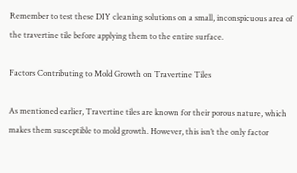Remember to test these DIY cleaning solutions on a small, inconspicuous area of the travertine tile before applying them to the entire surface.

Factors Contributing to Mold Growth on Travertine Tiles

As mentioned earlier, Travertine tiles are known for their porous nature, which makes them susceptible to mold growth. However, this isn’t the only factor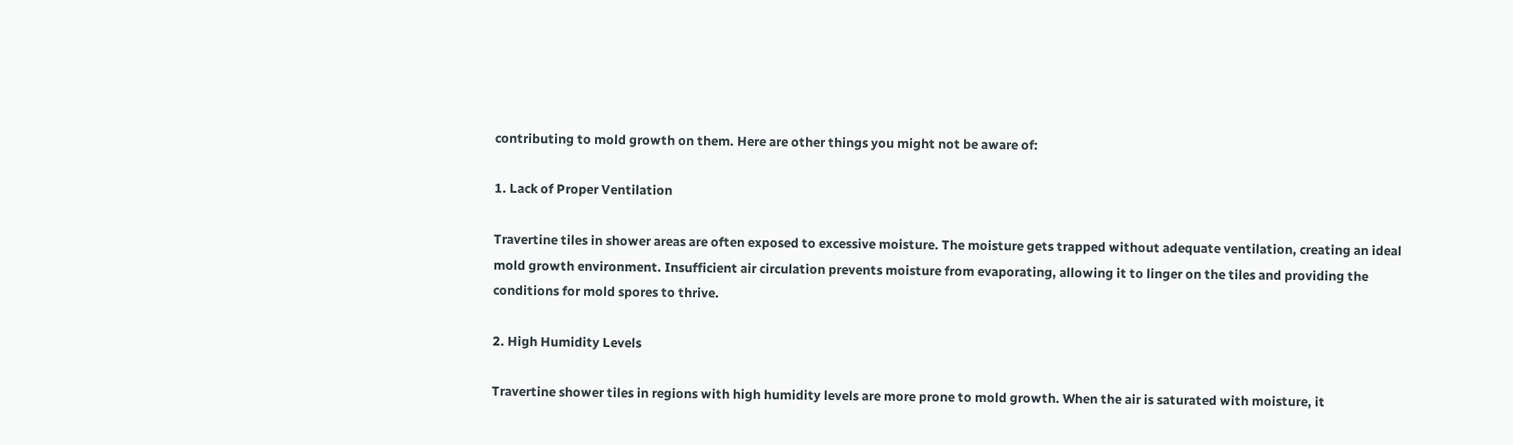contributing to mold growth on them. Here are other things you might not be aware of:

1. Lack of Proper Ventilation

Travertine tiles in shower areas are often exposed to excessive moisture. The moisture gets trapped without adequate ventilation, creating an ideal mold growth environment. Insufficient air circulation prevents moisture from evaporating, allowing it to linger on the tiles and providing the conditions for mold spores to thrive.

2. High Humidity Levels

Travertine shower tiles in regions with high humidity levels are more prone to mold growth. When the air is saturated with moisture, it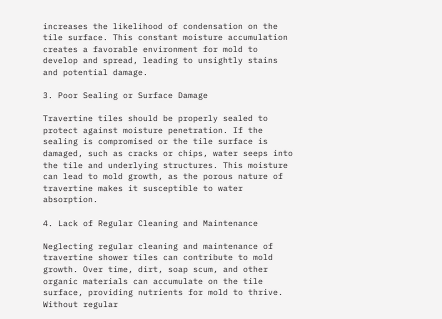increases the likelihood of condensation on the tile surface. This constant moisture accumulation creates a favorable environment for mold to develop and spread, leading to unsightly stains and potential damage.

3. Poor Sealing or Surface Damage

Travertine tiles should be properly sealed to protect against moisture penetration. If the sealing is compromised or the tile surface is damaged, such as cracks or chips, water seeps into the tile and underlying structures. This moisture can lead to mold growth, as the porous nature of travertine makes it susceptible to water absorption.

4. Lack of Regular Cleaning and Maintenance

Neglecting regular cleaning and maintenance of travertine shower tiles can contribute to mold growth. Over time, dirt, soap scum, and other organic materials can accumulate on the tile surface, providing nutrients for mold to thrive. Without regular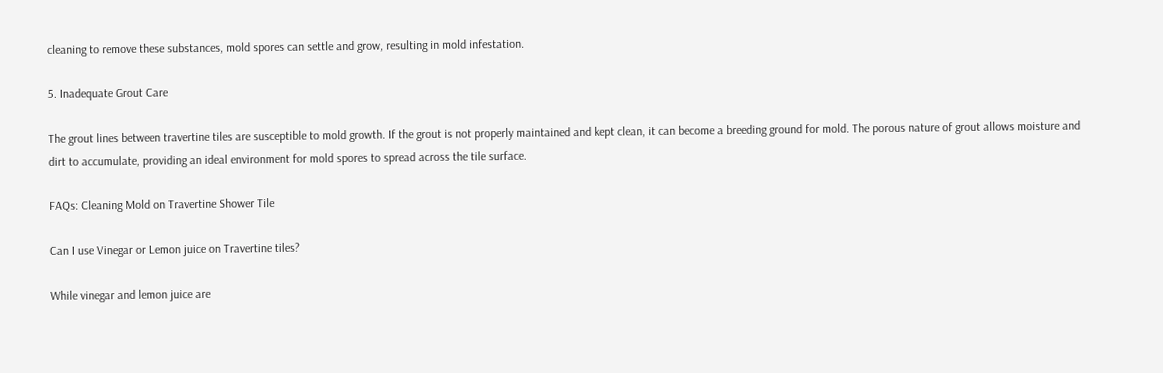cleaning to remove these substances, mold spores can settle and grow, resulting in mold infestation.

5. Inadequate Grout Care

The grout lines between travertine tiles are susceptible to mold growth. If the grout is not properly maintained and kept clean, it can become a breeding ground for mold. The porous nature of grout allows moisture and dirt to accumulate, providing an ideal environment for mold spores to spread across the tile surface.

FAQs: Cleaning Mold on Travertine Shower Tile

Can I use Vinegar or Lemon juice on Travertine tiles?

While vinegar and lemon juice are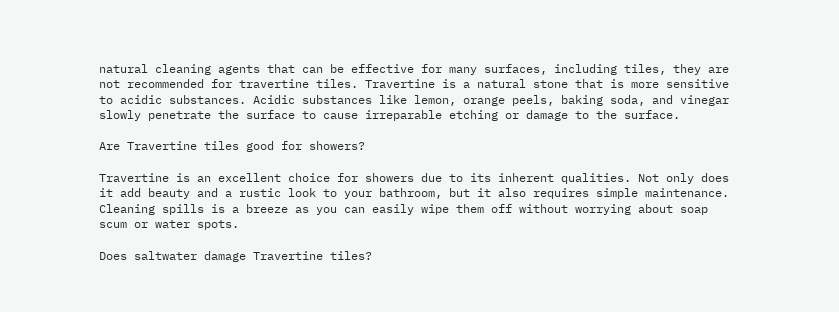natural cleaning agents that can be effective for many surfaces, including tiles, they are not recommended for travertine tiles. Travertine is a natural stone that is more sensitive to acidic substances. Acidic substances like lemon, orange peels, baking soda, and vinegar slowly penetrate the surface to cause irreparable etching or damage to the surface.

Are Travertine tiles good for showers?

Travertine is an excellent choice for showers due to its inherent qualities. Not only does it add beauty and a rustic look to your bathroom, but it also requires simple maintenance. Cleaning spills is a breeze as you can easily wipe them off without worrying about soap scum or water spots.

Does saltwater damage Travertine tiles?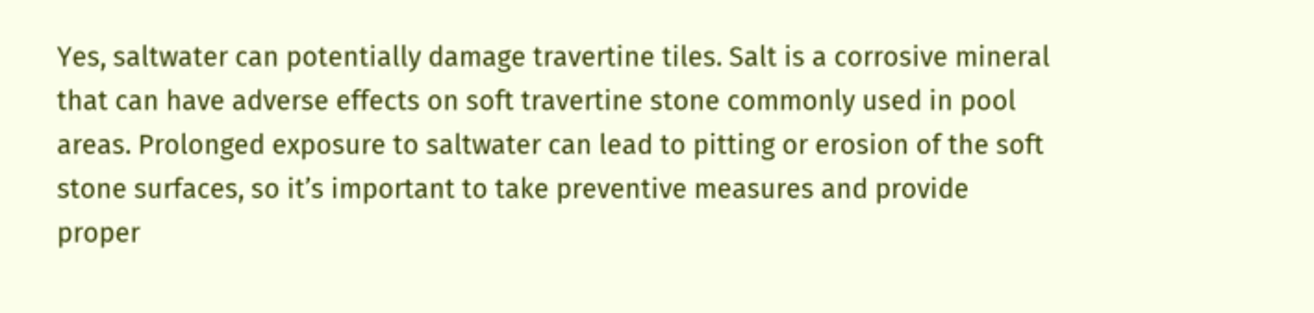Yes, saltwater can potentially damage travertine tiles. Salt is a corrosive mineral that can have adverse effects on soft travertine stone commonly used in pool areas. Prolonged exposure to saltwater can lead to pitting or erosion of the soft stone surfaces, so it’s important to take preventive measures and provide proper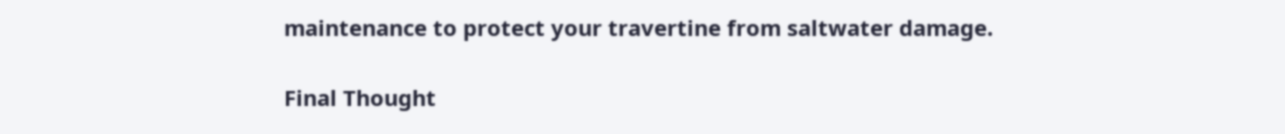maintenance to protect your travertine from saltwater damage.

Final Thought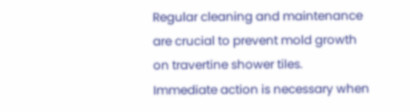Regular cleaning and maintenance are crucial to prevent mold growth on travertine shower tiles. Immediate action is necessary when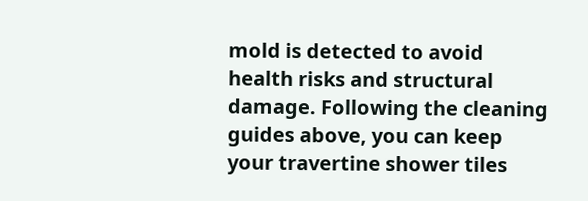mold is detected to avoid health risks and structural damage. Following the cleaning guides above, you can keep your travertine shower tiles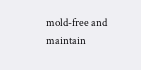mold-free and maintain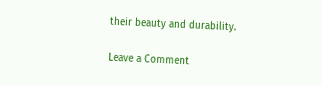their beauty and durability.

Leave a Comment